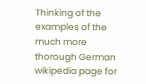Thinking of the examples of the much more thorough German wikipedia page for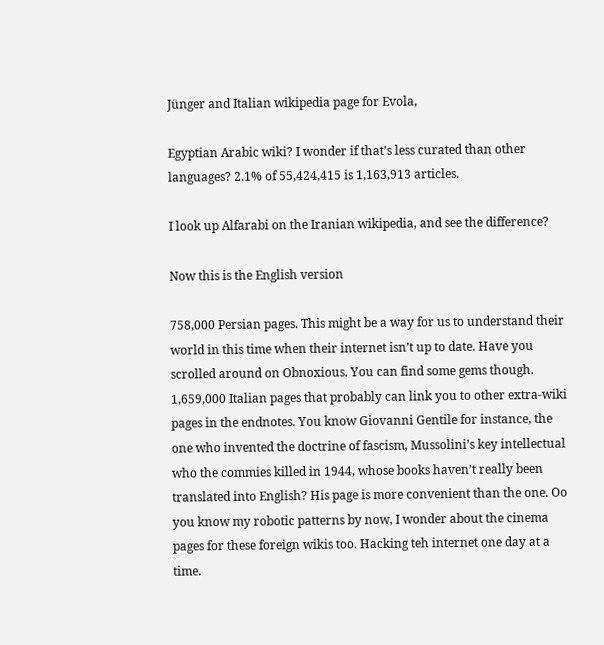Jünger and Italian wikipedia page for Evola,

Egyptian Arabic wiki? I wonder if that’s less curated than other languages? 2.1% of 55,424,415 is 1,163,913 articles.

I look up Alfarabi on the Iranian wikipedia, and see the difference?

Now this is the English version

758,000 Persian pages. This might be a way for us to understand their world in this time when their internet isn’t up to date. Have you scrolled around on Obnoxious. You can find some gems though. 1,659,000 Italian pages that probably can link you to other extra-wiki pages in the endnotes. You know Giovanni Gentile for instance, the one who invented the doctrine of fascism, Mussolini’s key intellectual who the commies killed in 1944, whose books haven’t really been translated into English? His page is more convenient than the one. Oo you know my robotic patterns by now, I wonder about the cinema pages for these foreign wikis too. Hacking teh internet one day at a time.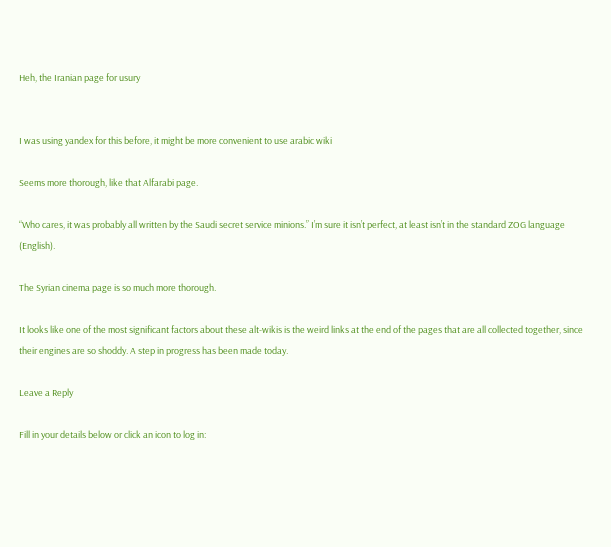Heh, the Iranian page for usury


I was using yandex for this before, it might be more convenient to use arabic wiki

Seems more thorough, like that Alfarabi page.

“Who cares, it was probably all written by the Saudi secret service minions.” I’m sure it isn’t perfect, at least isn’t in the standard ZOG language (English).

The Syrian cinema page is so much more thorough.

It looks like one of the most significant factors about these alt-wikis is the weird links at the end of the pages that are all collected together, since their engines are so shoddy. A step in progress has been made today.

Leave a Reply

Fill in your details below or click an icon to log in: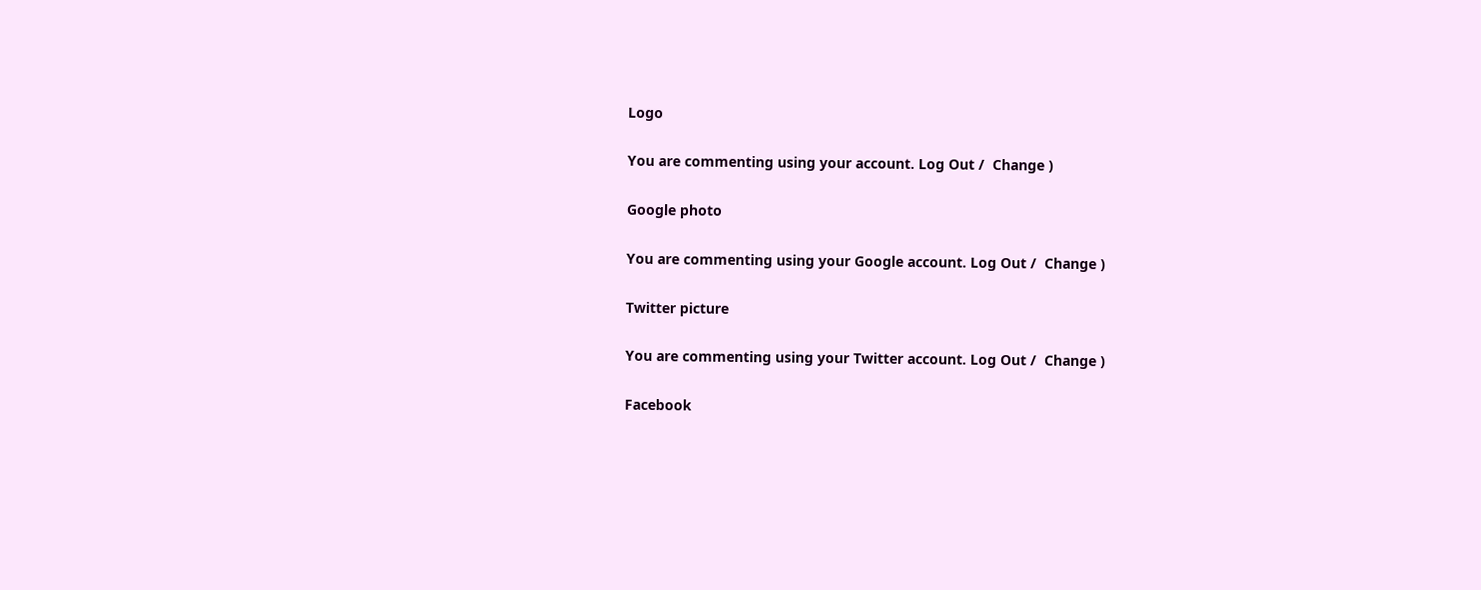Logo

You are commenting using your account. Log Out /  Change )

Google photo

You are commenting using your Google account. Log Out /  Change )

Twitter picture

You are commenting using your Twitter account. Log Out /  Change )

Facebook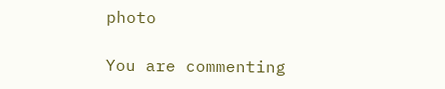photo

You are commenting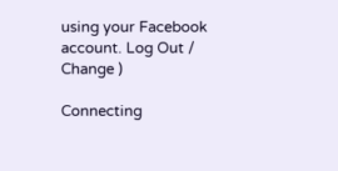using your Facebook account. Log Out /  Change )

Connecting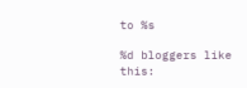to %s

%d bloggers like this: